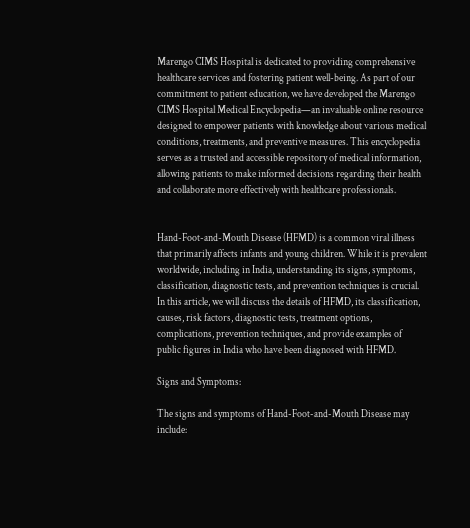Marengo CIMS Hospital is dedicated to providing comprehensive healthcare services and fostering patient well-being. As part of our commitment to patient education, we have developed the Marengo CIMS Hospital Medical Encyclopedia—an invaluable online resource designed to empower patients with knowledge about various medical conditions, treatments, and preventive measures. This encyclopedia serves as a trusted and accessible repository of medical information, allowing patients to make informed decisions regarding their health and collaborate more effectively with healthcare professionals.


Hand-Foot-and-Mouth Disease (HFMD) is a common viral illness that primarily affects infants and young children. While it is prevalent worldwide, including in India, understanding its signs, symptoms, classification, diagnostic tests, and prevention techniques is crucial. In this article, we will discuss the details of HFMD, its classification, causes, risk factors, diagnostic tests, treatment options, complications, prevention techniques, and provide examples of public figures in India who have been diagnosed with HFMD.

Signs and Symptoms:

The signs and symptoms of Hand-Foot-and-Mouth Disease may include: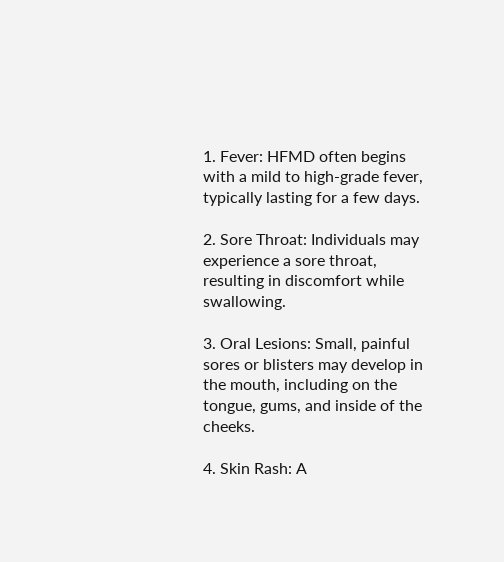1. Fever: HFMD often begins with a mild to high-grade fever, typically lasting for a few days.

2. Sore Throat: Individuals may experience a sore throat, resulting in discomfort while swallowing.

3. Oral Lesions: Small, painful sores or blisters may develop in the mouth, including on the tongue, gums, and inside of the cheeks.

4. Skin Rash: A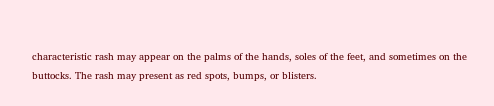characteristic rash may appear on the palms of the hands, soles of the feet, and sometimes on the buttocks. The rash may present as red spots, bumps, or blisters.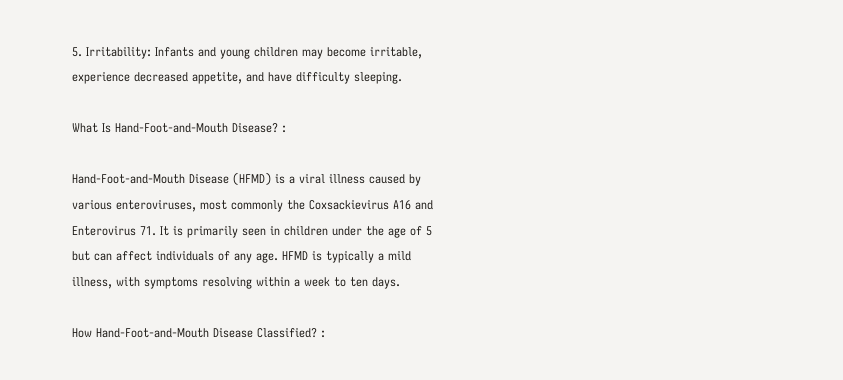5. Irritability: Infants and young children may become irritable, experience decreased appetite, and have difficulty sleeping.

What Is Hand-Foot-and-Mouth Disease? :

Hand-Foot-and-Mouth Disease (HFMD) is a viral illness caused by various enteroviruses, most commonly the Coxsackievirus A16 and Enterovirus 71. It is primarily seen in children under the age of 5 but can affect individuals of any age. HFMD is typically a mild illness, with symptoms resolving within a week to ten days.

How Hand-Foot-and-Mouth Disease Classified? :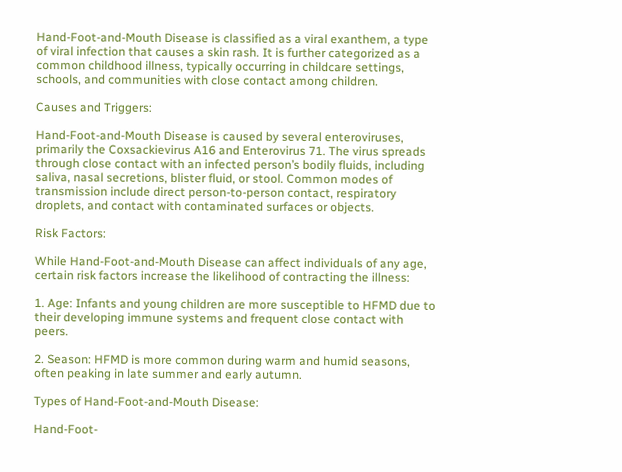Hand-Foot-and-Mouth Disease is classified as a viral exanthem, a type of viral infection that causes a skin rash. It is further categorized as a common childhood illness, typically occurring in childcare settings, schools, and communities with close contact among children.

Causes and Triggers:

Hand-Foot-and-Mouth Disease is caused by several enteroviruses, primarily the Coxsackievirus A16 and Enterovirus 71. The virus spreads through close contact with an infected person’s bodily fluids, including saliva, nasal secretions, blister fluid, or stool. Common modes of transmission include direct person-to-person contact, respiratory droplets, and contact with contaminated surfaces or objects.

Risk Factors:

While Hand-Foot-and-Mouth Disease can affect individuals of any age, certain risk factors increase the likelihood of contracting the illness:

1. Age: Infants and young children are more susceptible to HFMD due to their developing immune systems and frequent close contact with peers.

2. Season: HFMD is more common during warm and humid seasons, often peaking in late summer and early autumn.

Types of Hand-Foot-and-Mouth Disease:

Hand-Foot-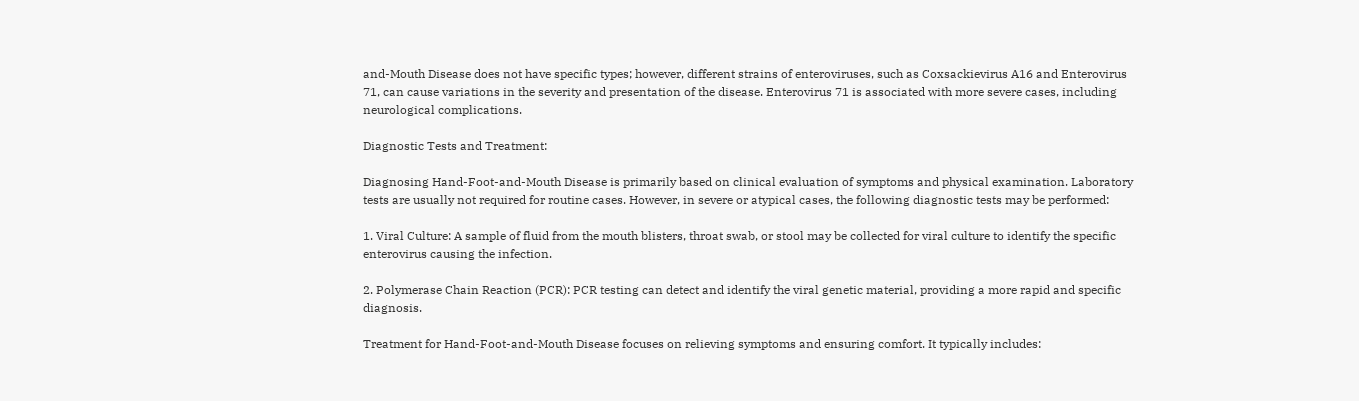and-Mouth Disease does not have specific types; however, different strains of enteroviruses, such as Coxsackievirus A16 and Enterovirus 71, can cause variations in the severity and presentation of the disease. Enterovirus 71 is associated with more severe cases, including neurological complications.

Diagnostic Tests and Treatment:

Diagnosing Hand-Foot-and-Mouth Disease is primarily based on clinical evaluation of symptoms and physical examination. Laboratory tests are usually not required for routine cases. However, in severe or atypical cases, the following diagnostic tests may be performed:

1. Viral Culture: A sample of fluid from the mouth blisters, throat swab, or stool may be collected for viral culture to identify the specific enterovirus causing the infection.

2. Polymerase Chain Reaction (PCR): PCR testing can detect and identify the viral genetic material, providing a more rapid and specific diagnosis.

Treatment for Hand-Foot-and-Mouth Disease focuses on relieving symptoms and ensuring comfort. It typically includes: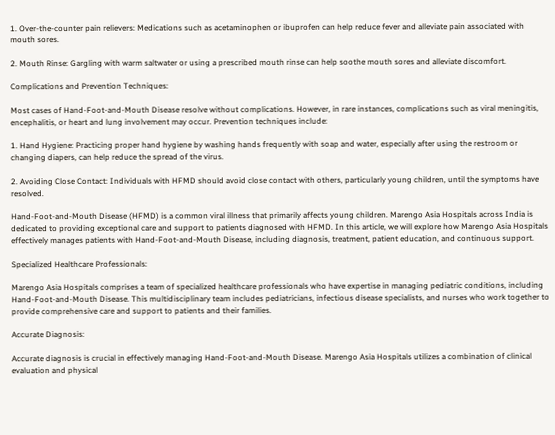1. Over-the-counter pain relievers: Medications such as acetaminophen or ibuprofen can help reduce fever and alleviate pain associated with mouth sores.

2. Mouth Rinse: Gargling with warm saltwater or using a prescribed mouth rinse can help soothe mouth sores and alleviate discomfort.

Complications and Prevention Techniques:

Most cases of Hand-Foot-and-Mouth Disease resolve without complications. However, in rare instances, complications such as viral meningitis, encephalitis, or heart and lung involvement may occur. Prevention techniques include:

1. Hand Hygiene: Practicing proper hand hygiene by washing hands frequently with soap and water, especially after using the restroom or changing diapers, can help reduce the spread of the virus.

2. Avoiding Close Contact: Individuals with HFMD should avoid close contact with others, particularly young children, until the symptoms have resolved.

Hand-Foot-and-Mouth Disease (HFMD) is a common viral illness that primarily affects young children. Marengo Asia Hospitals across India is dedicated to providing exceptional care and support to patients diagnosed with HFMD. In this article, we will explore how Marengo Asia Hospitals effectively manages patients with Hand-Foot-and-Mouth Disease, including diagnosis, treatment, patient education, and continuous support.

Specialized Healthcare Professionals:

Marengo Asia Hospitals comprises a team of specialized healthcare professionals who have expertise in managing pediatric conditions, including Hand-Foot-and-Mouth Disease. This multidisciplinary team includes pediatricians, infectious disease specialists, and nurses who work together to provide comprehensive care and support to patients and their families.

Accurate Diagnosis:

Accurate diagnosis is crucial in effectively managing Hand-Foot-and-Mouth Disease. Marengo Asia Hospitals utilizes a combination of clinical evaluation and physical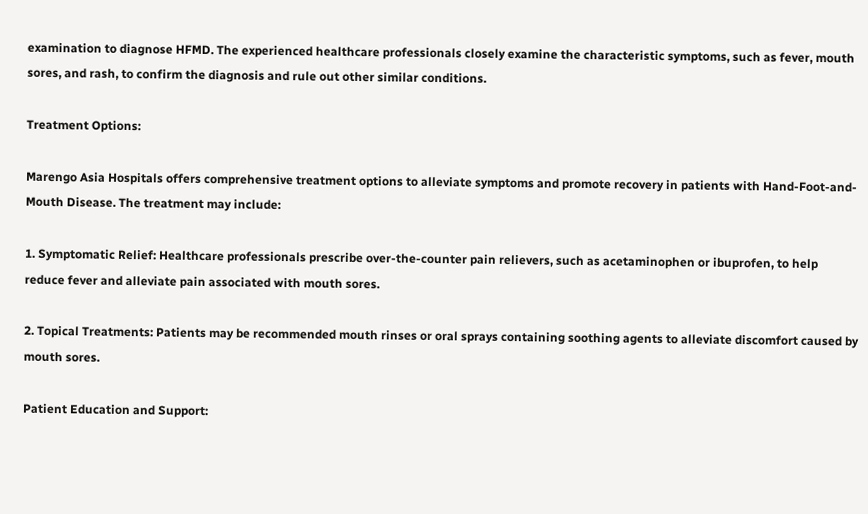examination to diagnose HFMD. The experienced healthcare professionals closely examine the characteristic symptoms, such as fever, mouth sores, and rash, to confirm the diagnosis and rule out other similar conditions.

Treatment Options:

Marengo Asia Hospitals offers comprehensive treatment options to alleviate symptoms and promote recovery in patients with Hand-Foot-and-Mouth Disease. The treatment may include:

1. Symptomatic Relief: Healthcare professionals prescribe over-the-counter pain relievers, such as acetaminophen or ibuprofen, to help reduce fever and alleviate pain associated with mouth sores.

2. Topical Treatments: Patients may be recommended mouth rinses or oral sprays containing soothing agents to alleviate discomfort caused by mouth sores.

Patient Education and Support: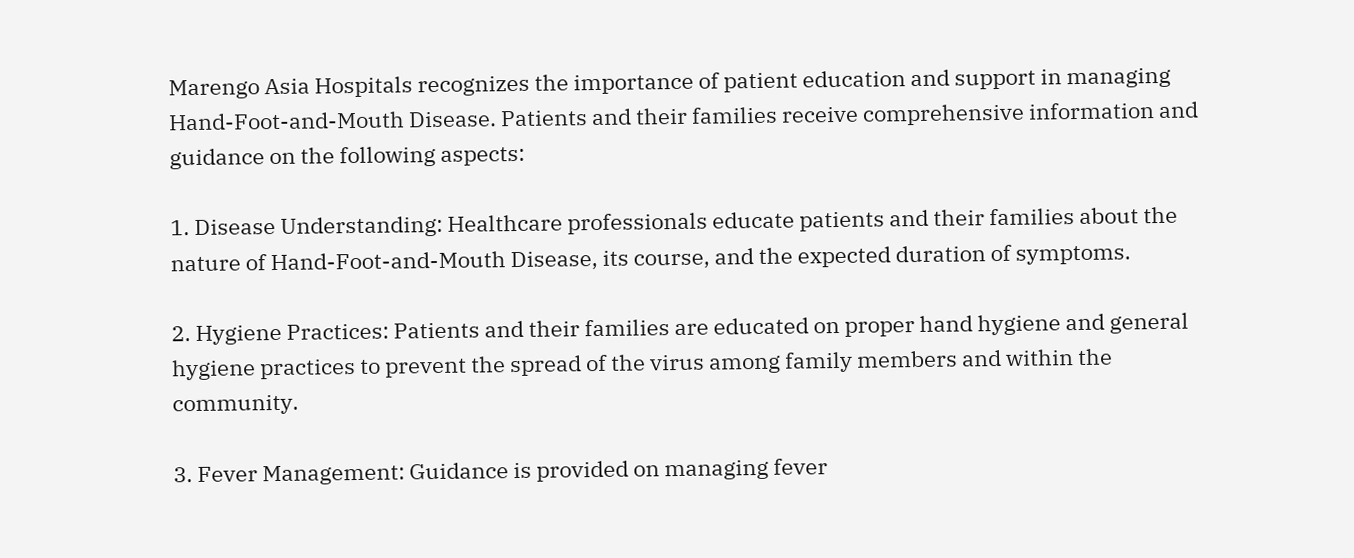Marengo Asia Hospitals recognizes the importance of patient education and support in managing Hand-Foot-and-Mouth Disease. Patients and their families receive comprehensive information and guidance on the following aspects:

1. Disease Understanding: Healthcare professionals educate patients and their families about the nature of Hand-Foot-and-Mouth Disease, its course, and the expected duration of symptoms.

2. Hygiene Practices: Patients and their families are educated on proper hand hygiene and general hygiene practices to prevent the spread of the virus among family members and within the community.

3. Fever Management: Guidance is provided on managing fever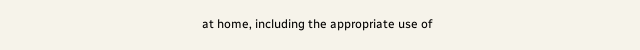at home, including the appropriate use of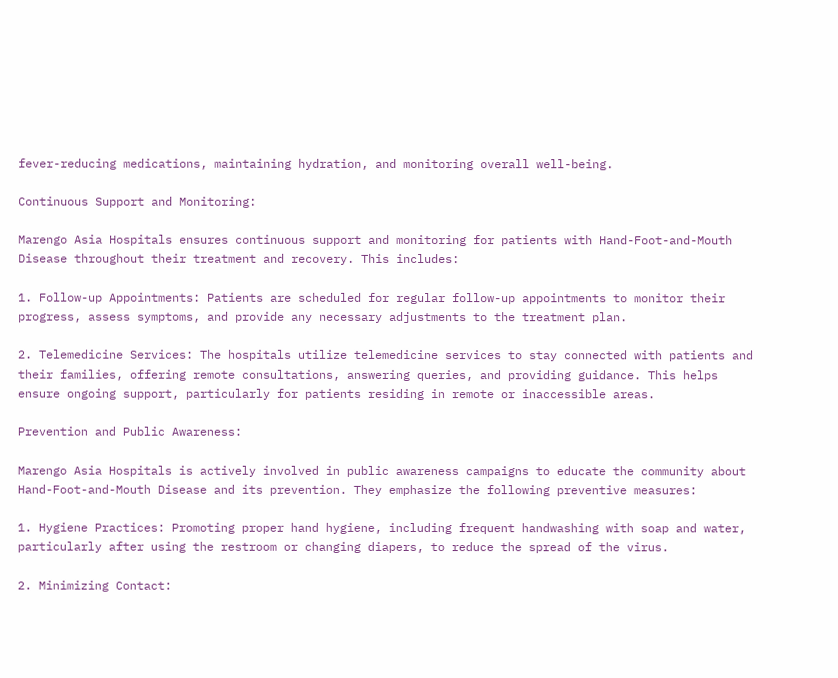fever-reducing medications, maintaining hydration, and monitoring overall well-being.

Continuous Support and Monitoring:

Marengo Asia Hospitals ensures continuous support and monitoring for patients with Hand-Foot-and-Mouth Disease throughout their treatment and recovery. This includes:

1. Follow-up Appointments: Patients are scheduled for regular follow-up appointments to monitor their progress, assess symptoms, and provide any necessary adjustments to the treatment plan.

2. Telemedicine Services: The hospitals utilize telemedicine services to stay connected with patients and their families, offering remote consultations, answering queries, and providing guidance. This helps ensure ongoing support, particularly for patients residing in remote or inaccessible areas.

Prevention and Public Awareness:

Marengo Asia Hospitals is actively involved in public awareness campaigns to educate the community about Hand-Foot-and-Mouth Disease and its prevention. They emphasize the following preventive measures:

1. Hygiene Practices: Promoting proper hand hygiene, including frequent handwashing with soap and water, particularly after using the restroom or changing diapers, to reduce the spread of the virus.

2. Minimizing Contact: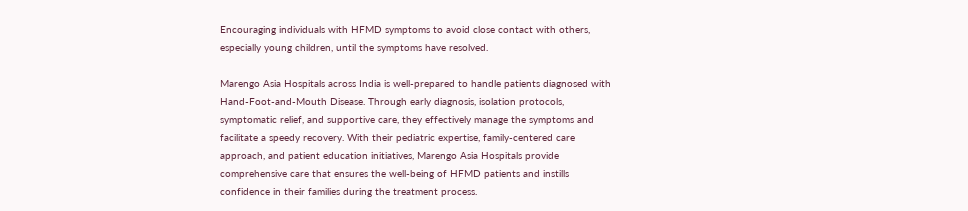Encouraging individuals with HFMD symptoms to avoid close contact with others, especially young children, until the symptoms have resolved.

Marengo Asia Hospitals across India is well-prepared to handle patients diagnosed with Hand-Foot-and-Mouth Disease. Through early diagnosis, isolation protocols, symptomatic relief, and supportive care, they effectively manage the symptoms and facilitate a speedy recovery. With their pediatric expertise, family-centered care approach, and patient education initiatives, Marengo Asia Hospitals provide comprehensive care that ensures the well-being of HFMD patients and instills confidence in their families during the treatment process.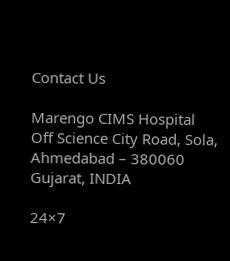Contact Us

Marengo CIMS Hospital
Off Science City Road, Sola, Ahmedabad – 380060
Gujarat, INDIA

24×7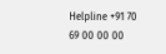Helpline +91 70 69 00 00 00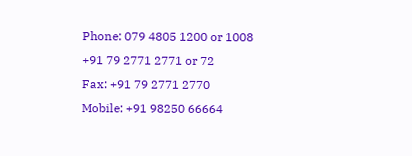Phone: 079 4805 1200 or 1008
+91 79 2771 2771 or 72
Fax: +91 79 2771 2770
Mobile: +91 98250 66664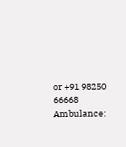or +91 98250 66668
Ambulance: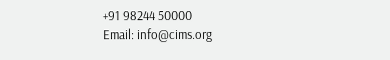+91 98244 50000
Email: info@cims.org